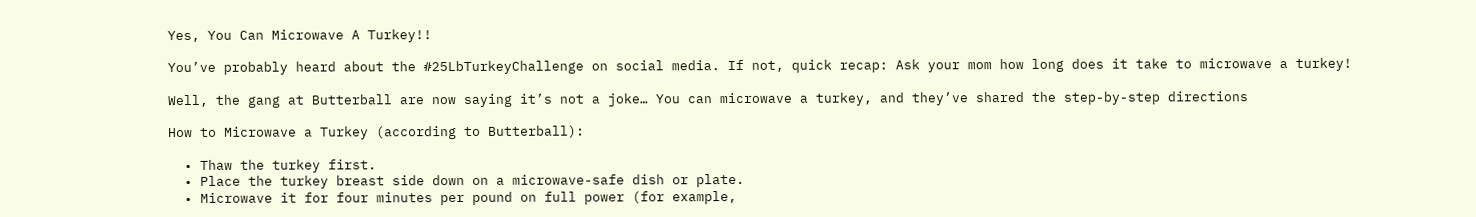Yes, You Can Microwave A Turkey!!

You’ve probably heard about the #25LbTurkeyChallenge on social media. If not, quick recap: Ask your mom how long does it take to microwave a turkey!

Well, the gang at Butterball are now saying it’s not a joke… You can microwave a turkey, and they’ve shared the step-by-step directions

How to Microwave a Turkey (according to Butterball):

  • Thaw the turkey first.
  • Place the turkey breast side down on a microwave-safe dish or plate.
  • Microwave it for four minutes per pound on full power (for example,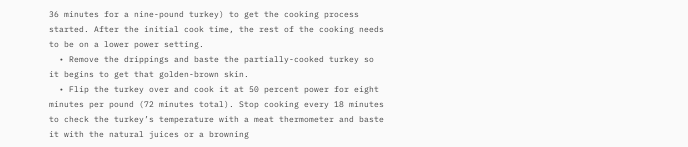36 minutes for a nine-pound turkey) to get the cooking process started. After the initial cook time, the rest of the cooking needs to be on a lower power setting.
  • Remove the drippings and baste the partially-cooked turkey so it begins to get that golden-brown skin.
  • Flip the turkey over and cook it at 50 percent power for eight minutes per pound (72 minutes total). Stop cooking every 18 minutes to check the turkey’s temperature with a meat thermometer and baste it with the natural juices or a browning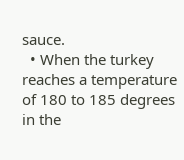sauce.
  • When the turkey reaches a temperature of 180 to 185 degrees in the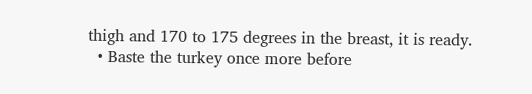thigh and 170 to 175 degrees in the breast, it is ready.
  • Baste the turkey once more before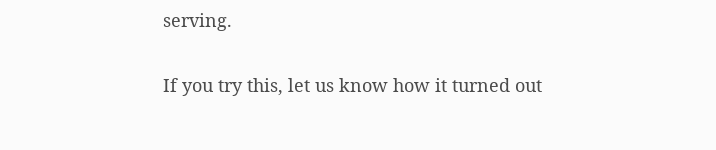serving.

If you try this, let us know how it turned out